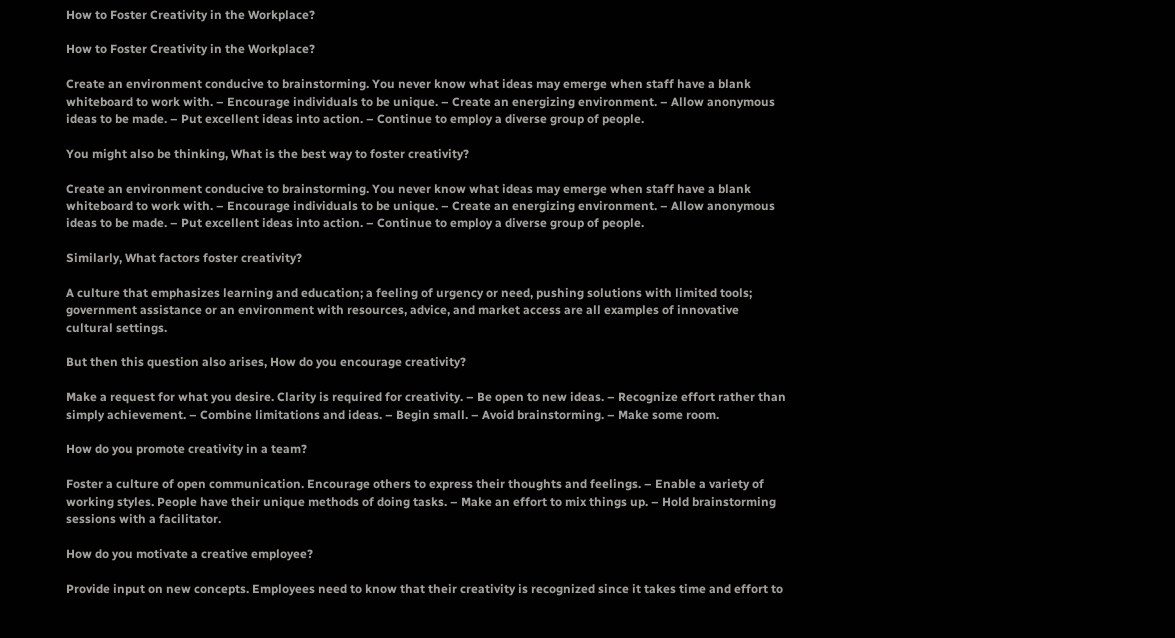How to Foster Creativity in the Workplace?

How to Foster Creativity in the Workplace?

Create an environment conducive to brainstorming. You never know what ideas may emerge when staff have a blank whiteboard to work with. – Encourage individuals to be unique. – Create an energizing environment. – Allow anonymous ideas to be made. – Put excellent ideas into action. – Continue to employ a diverse group of people.

You might also be thinking, What is the best way to foster creativity?

Create an environment conducive to brainstorming. You never know what ideas may emerge when staff have a blank whiteboard to work with. – Encourage individuals to be unique. – Create an energizing environment. – Allow anonymous ideas to be made. – Put excellent ideas into action. – Continue to employ a diverse group of people.

Similarly, What factors foster creativity?

A culture that emphasizes learning and education; a feeling of urgency or need, pushing solutions with limited tools; government assistance or an environment with resources, advice, and market access are all examples of innovative cultural settings.

But then this question also arises, How do you encourage creativity?

Make a request for what you desire. Clarity is required for creativity. – Be open to new ideas. – Recognize effort rather than simply achievement. – Combine limitations and ideas. – Begin small. – Avoid brainstorming. – Make some room.

How do you promote creativity in a team?

Foster a culture of open communication. Encourage others to express their thoughts and feelings. – Enable a variety of working styles. People have their unique methods of doing tasks. – Make an effort to mix things up. – Hold brainstorming sessions with a facilitator.

How do you motivate a creative employee?

Provide input on new concepts. Employees need to know that their creativity is recognized since it takes time and effort to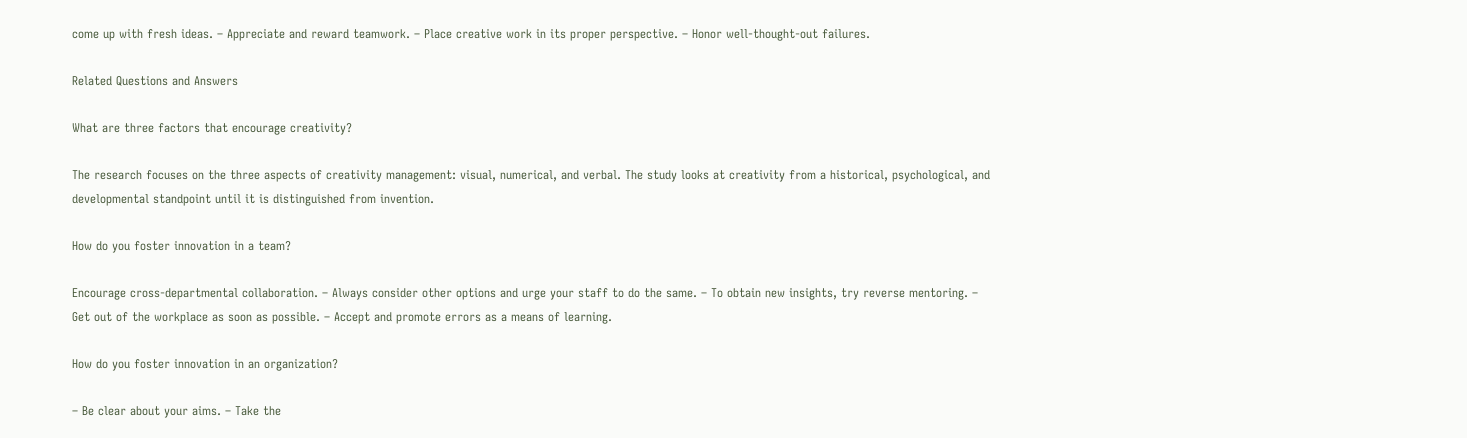come up with fresh ideas. – Appreciate and reward teamwork. – Place creative work in its proper perspective. – Honor well-thought-out failures.

Related Questions and Answers

What are three factors that encourage creativity?

The research focuses on the three aspects of creativity management: visual, numerical, and verbal. The study looks at creativity from a historical, psychological, and developmental standpoint until it is distinguished from invention.

How do you foster innovation in a team?

Encourage cross-departmental collaboration. – Always consider other options and urge your staff to do the same. – To obtain new insights, try reverse mentoring. – Get out of the workplace as soon as possible. – Accept and promote errors as a means of learning.

How do you foster innovation in an organization?

– Be clear about your aims. – Take the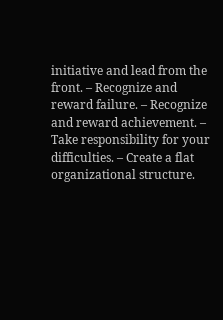initiative and lead from the front. – Recognize and reward failure. – Recognize and reward achievement. – Take responsibility for your difficulties. – Create a flat organizational structure.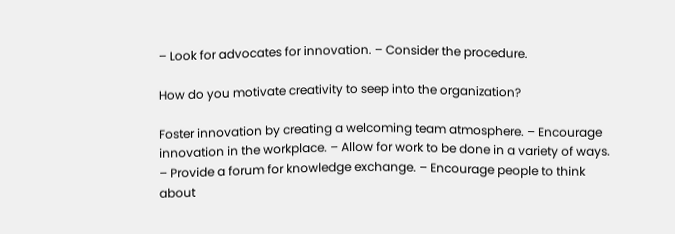– Look for advocates for innovation. – Consider the procedure.

How do you motivate creativity to seep into the organization?

Foster innovation by creating a welcoming team atmosphere. – Encourage innovation in the workplace. – Allow for work to be done in a variety of ways. – Provide a forum for knowledge exchange. – Encourage people to think about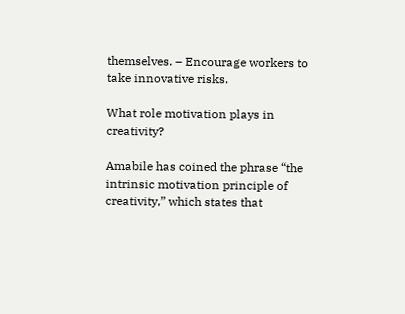themselves. – Encourage workers to take innovative risks.

What role motivation plays in creativity?

Amabile has coined the phrase “the intrinsic motivation principle of creativity,” which states that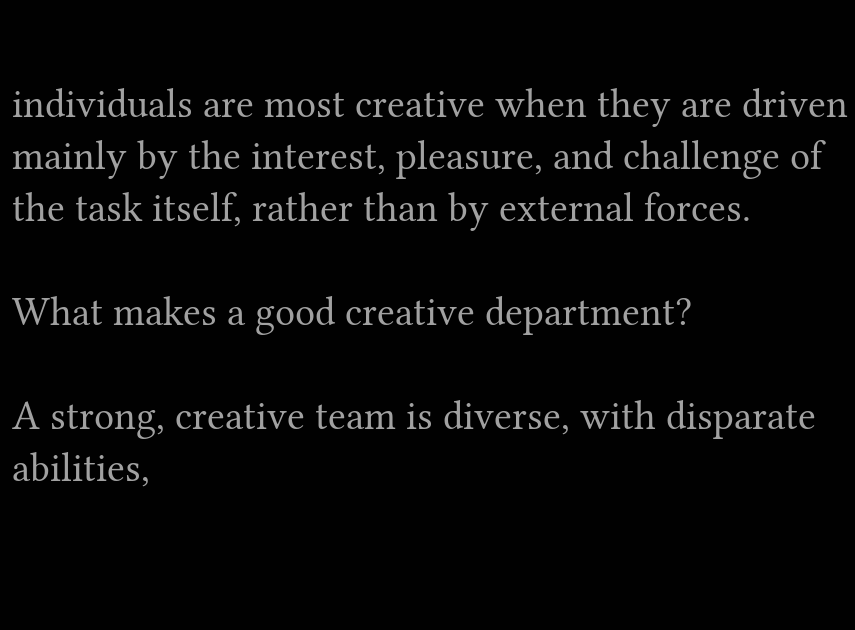individuals are most creative when they are driven mainly by the interest, pleasure, and challenge of the task itself, rather than by external forces.

What makes a good creative department?

A strong, creative team is diverse, with disparate abilities,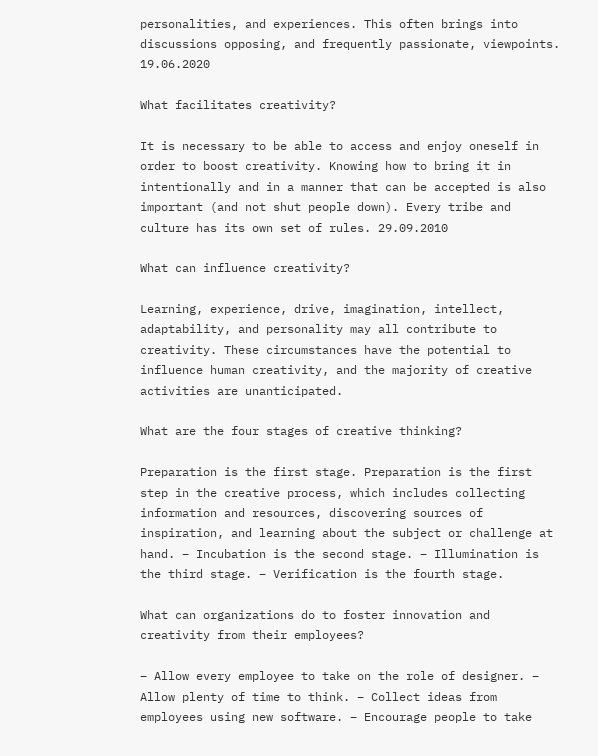personalities, and experiences. This often brings into discussions opposing, and frequently passionate, viewpoints. 19.06.2020

What facilitates creativity?

It is necessary to be able to access and enjoy oneself in order to boost creativity. Knowing how to bring it in intentionally and in a manner that can be accepted is also important (and not shut people down). Every tribe and culture has its own set of rules. 29.09.2010

What can influence creativity?

Learning, experience, drive, imagination, intellect, adaptability, and personality may all contribute to creativity. These circumstances have the potential to influence human creativity, and the majority of creative activities are unanticipated.

What are the four stages of creative thinking?

Preparation is the first stage. Preparation is the first step in the creative process, which includes collecting information and resources, discovering sources of inspiration, and learning about the subject or challenge at hand. – Incubation is the second stage. – Illumination is the third stage. – Verification is the fourth stage.

What can organizations do to foster innovation and creativity from their employees?

– Allow every employee to take on the role of designer. – Allow plenty of time to think. – Collect ideas from employees using new software. – Encourage people to take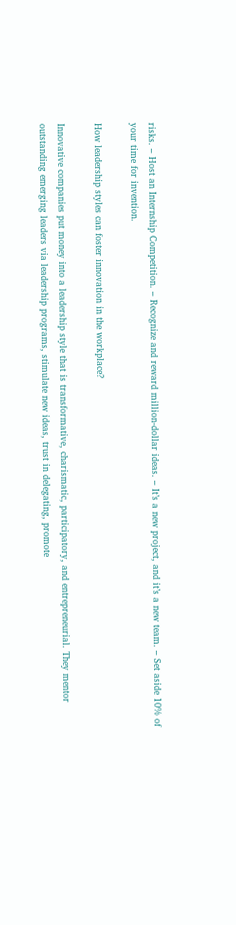risks. – Host an Internship Competition. – Recognize and reward million-dollar ideas. – It’s a new project, and it’s a new team. – Set aside 10% of your time for invention.

How leadership styles can foster innovation in the workplace?

Innovative companies put money into a leadership style that is transformative, charismatic, participatory, and entrepreneurial. They mentor outstanding emerging leaders via leadership programs, stimulate new ideas, trust in delegating, promote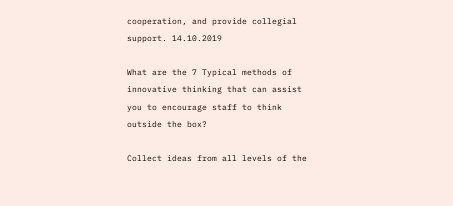cooperation, and provide collegial support. 14.10.2019

What are the 7 Typical methods of innovative thinking that can assist you to encourage staff to think outside the box?

Collect ideas from all levels of the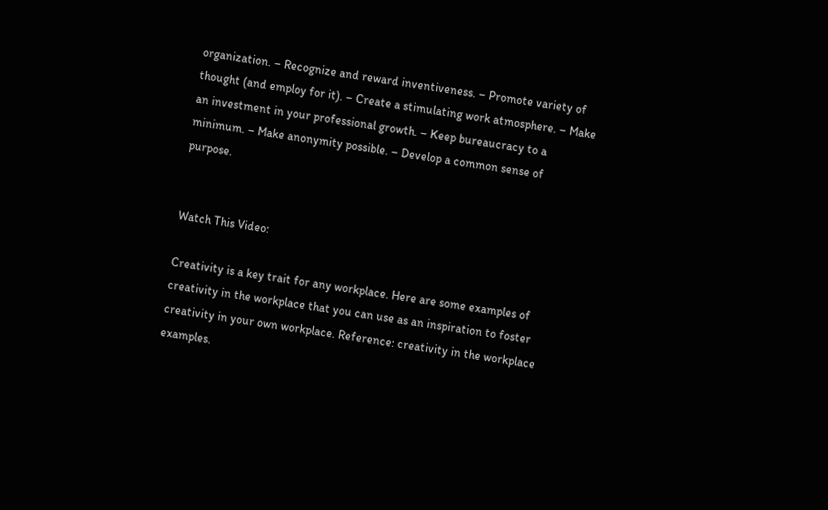organization. – Recognize and reward inventiveness. – Promote variety of thought (and employ for it). – Create a stimulating work atmosphere. – Make an investment in your professional growth. – Keep bureaucracy to a minimum. – Make anonymity possible. – Develop a common sense of purpose.


Watch This Video:

Creativity is a key trait for any workplace. Here are some examples of creativity in the workplace that you can use as an inspiration to foster creativity in your own workplace. Reference: creativity in the workplace examples.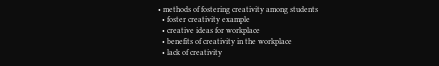• methods of fostering creativity among students
  • foster creativity example
  • creative ideas for workplace
  • benefits of creativity in the workplace
  • lack of creativity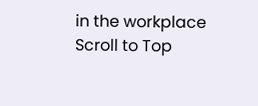in the workplace
Scroll to Top